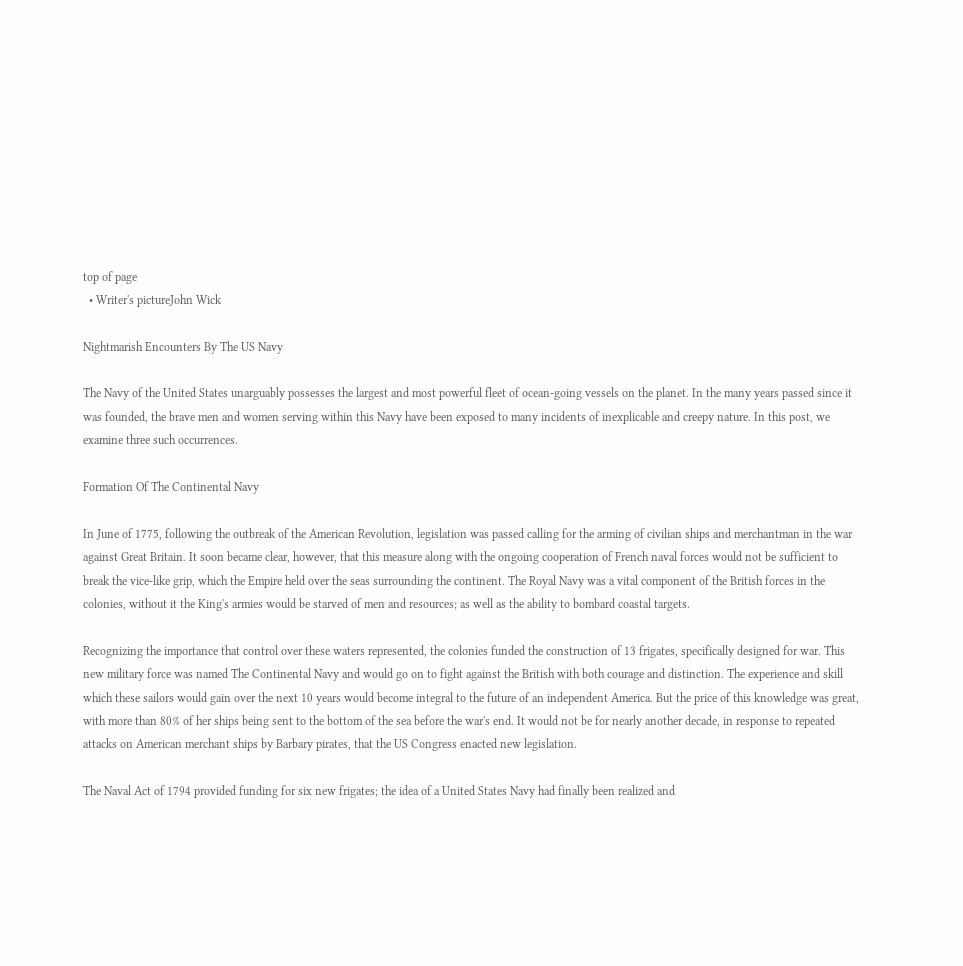top of page
  • Writer's pictureJohn Wick

Nightmarish Encounters By The US Navy

The Navy of the United States unarguably possesses the largest and most powerful fleet of ocean-going vessels on the planet. In the many years passed since it was founded, the brave men and women serving within this Navy have been exposed to many incidents of inexplicable and creepy nature. In this post, we examine three such occurrences.

Formation Of The Continental Navy

In June of 1775, following the outbreak of the American Revolution, legislation was passed calling for the arming of civilian ships and merchantman in the war against Great Britain. It soon became clear, however, that this measure along with the ongoing cooperation of French naval forces would not be sufficient to break the vice-like grip, which the Empire held over the seas surrounding the continent. The Royal Navy was a vital component of the British forces in the colonies, without it the King's armies would be starved of men and resources; as well as the ability to bombard coastal targets.

Recognizing the importance that control over these waters represented, the colonies funded the construction of 13 frigates, specifically designed for war. This new military force was named The Continental Navy and would go on to fight against the British with both courage and distinction. The experience and skill which these sailors would gain over the next 10 years would become integral to the future of an independent America. But the price of this knowledge was great, with more than 80% of her ships being sent to the bottom of the sea before the war's end. It would not be for nearly another decade, in response to repeated attacks on American merchant ships by Barbary pirates, that the US Congress enacted new legislation.

The Naval Act of 1794 provided funding for six new frigates; the idea of a United States Navy had finally been realized and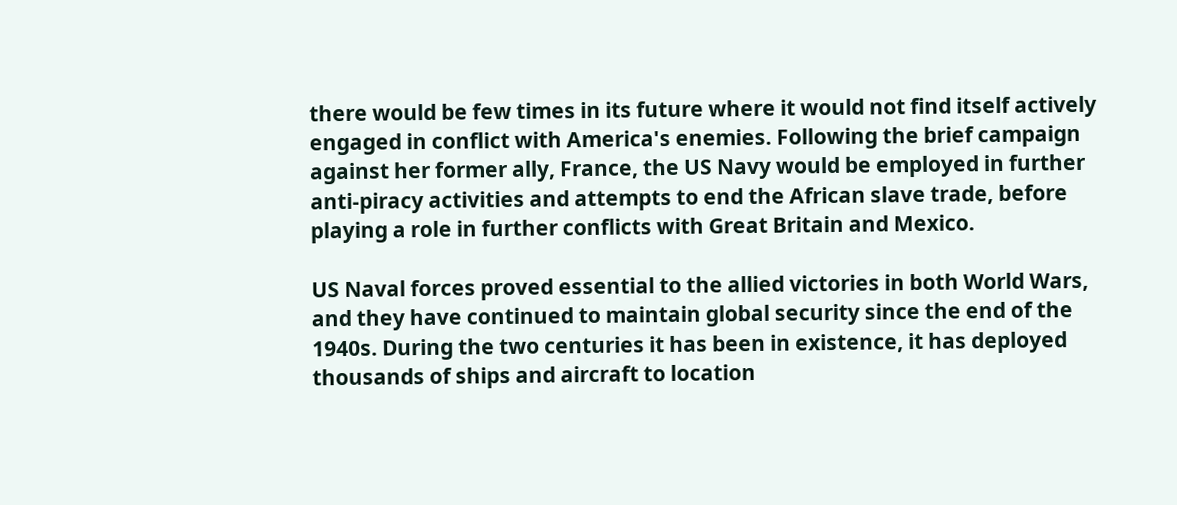there would be few times in its future where it would not find itself actively engaged in conflict with America's enemies. Following the brief campaign against her former ally, France, the US Navy would be employed in further anti-piracy activities and attempts to end the African slave trade, before playing a role in further conflicts with Great Britain and Mexico.

US Naval forces proved essential to the allied victories in both World Wars, and they have continued to maintain global security since the end of the 1940s. During the two centuries it has been in existence, it has deployed thousands of ships and aircraft to location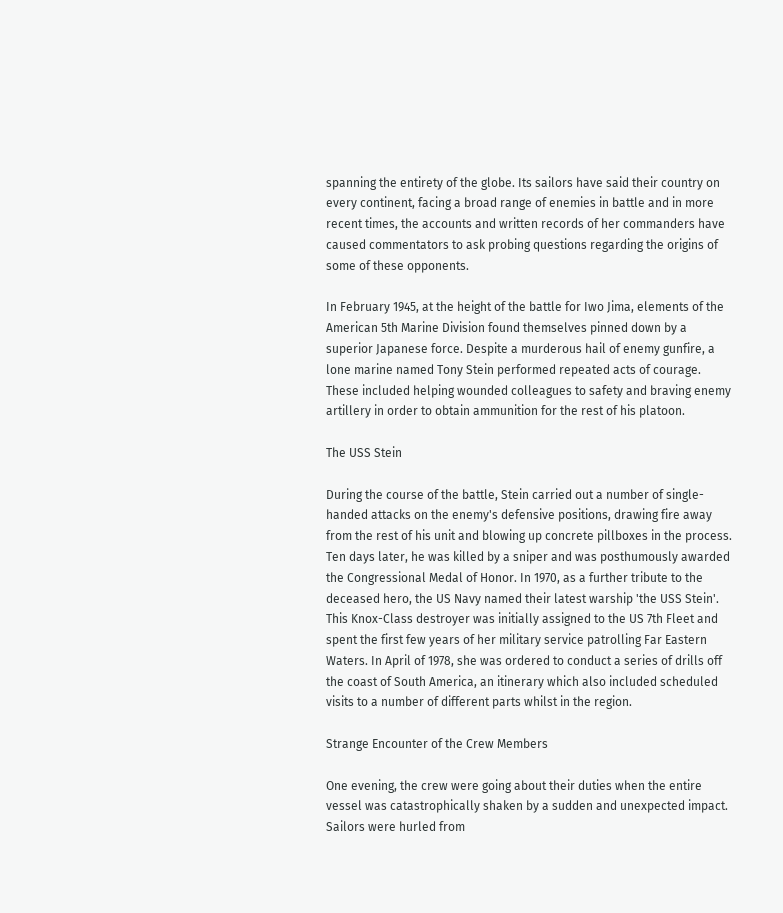spanning the entirety of the globe. Its sailors have said their country on every continent, facing a broad range of enemies in battle and in more recent times, the accounts and written records of her commanders have caused commentators to ask probing questions regarding the origins of some of these opponents.

In February 1945, at the height of the battle for Iwo Jima, elements of the American 5th Marine Division found themselves pinned down by a superior Japanese force. Despite a murderous hail of enemy gunfire, a lone marine named Tony Stein performed repeated acts of courage. These included helping wounded colleagues to safety and braving enemy artillery in order to obtain ammunition for the rest of his platoon.

The USS Stein

During the course of the battle, Stein carried out a number of single-handed attacks on the enemy's defensive positions, drawing fire away from the rest of his unit and blowing up concrete pillboxes in the process. Ten days later, he was killed by a sniper and was posthumously awarded the Congressional Medal of Honor. In 1970, as a further tribute to the deceased hero, the US Navy named their latest warship 'the USS Stein'. This Knox-Class destroyer was initially assigned to the US 7th Fleet and spent the first few years of her military service patrolling Far Eastern Waters. In April of 1978, she was ordered to conduct a series of drills off the coast of South America, an itinerary which also included scheduled visits to a number of different parts whilst in the region.

Strange Encounter of the Crew Members

One evening, the crew were going about their duties when the entire vessel was catastrophically shaken by a sudden and unexpected impact. Sailors were hurled from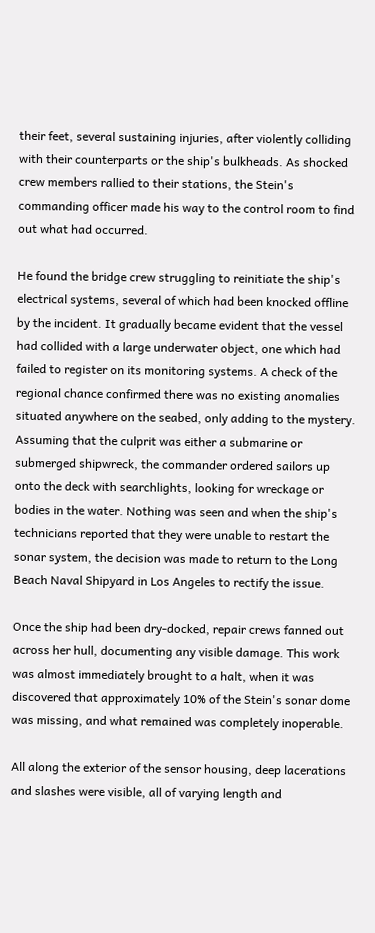their feet, several sustaining injuries, after violently colliding with their counterparts or the ship's bulkheads. As shocked crew members rallied to their stations, the Stein's commanding officer made his way to the control room to find out what had occurred.

He found the bridge crew struggling to reinitiate the ship's electrical systems, several of which had been knocked offline by the incident. It gradually became evident that the vessel had collided with a large underwater object, one which had failed to register on its monitoring systems. A check of the regional chance confirmed there was no existing anomalies situated anywhere on the seabed, only adding to the mystery. Assuming that the culprit was either a submarine or submerged shipwreck, the commander ordered sailors up onto the deck with searchlights, looking for wreckage or bodies in the water. Nothing was seen and when the ship's technicians reported that they were unable to restart the sonar system, the decision was made to return to the Long Beach Naval Shipyard in Los Angeles to rectify the issue.

Once the ship had been dry-docked, repair crews fanned out across her hull, documenting any visible damage. This work was almost immediately brought to a halt, when it was discovered that approximately 10% of the Stein's sonar dome was missing, and what remained was completely inoperable.

All along the exterior of the sensor housing, deep lacerations and slashes were visible, all of varying length and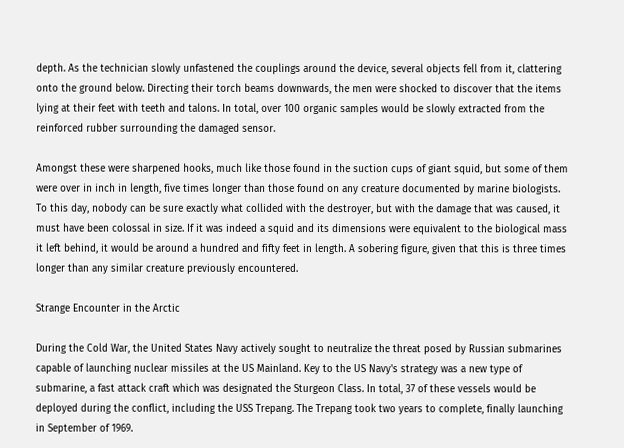depth. As the technician slowly unfastened the couplings around the device, several objects fell from it, clattering onto the ground below. Directing their torch beams downwards, the men were shocked to discover that the items lying at their feet with teeth and talons. In total, over 100 organic samples would be slowly extracted from the reinforced rubber surrounding the damaged sensor.

Amongst these were sharpened hooks, much like those found in the suction cups of giant squid, but some of them were over in inch in length, five times longer than those found on any creature documented by marine biologists. To this day, nobody can be sure exactly what collided with the destroyer, but with the damage that was caused, it must have been colossal in size. If it was indeed a squid and its dimensions were equivalent to the biological mass it left behind, it would be around a hundred and fifty feet in length. A sobering figure, given that this is three times longer than any similar creature previously encountered.

Strange Encounter in the Arctic

During the Cold War, the United States Navy actively sought to neutralize the threat posed by Russian submarines capable of launching nuclear missiles at the US Mainland. Key to the US Navy's strategy was a new type of submarine, a fast attack craft which was designated the Sturgeon Class. In total, 37 of these vessels would be deployed during the conflict, including the USS Trepang. The Trepang took two years to complete, finally launching in September of 1969.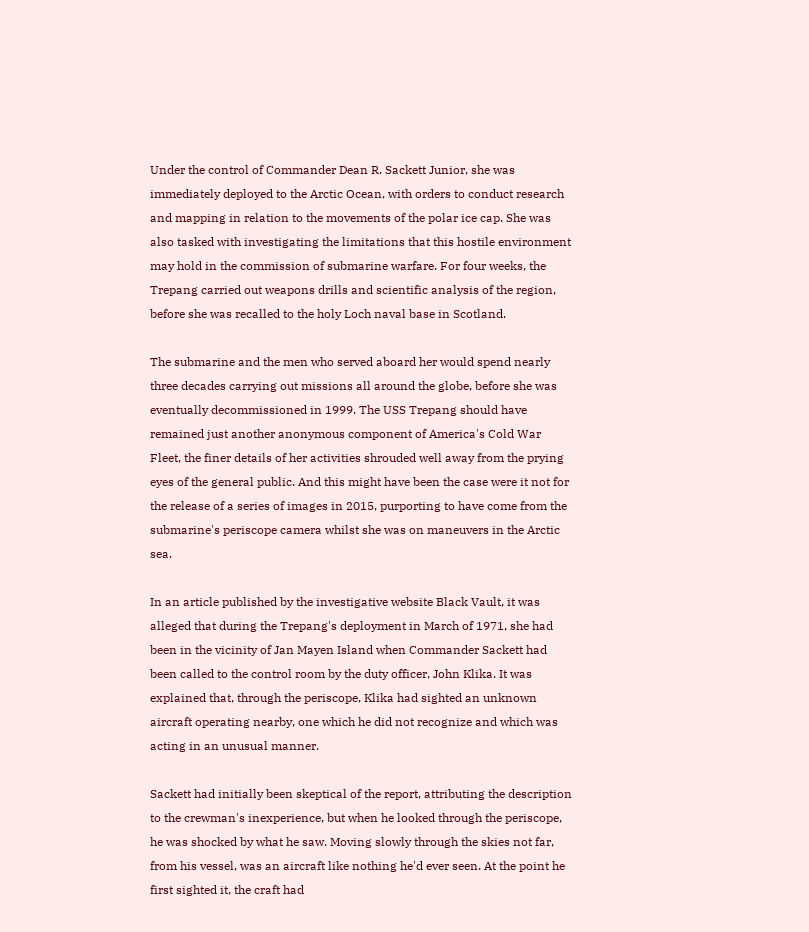Under the control of Commander Dean R. Sackett Junior, she was immediately deployed to the Arctic Ocean, with orders to conduct research and mapping in relation to the movements of the polar ice cap. She was also tasked with investigating the limitations that this hostile environment may hold in the commission of submarine warfare. For four weeks, the Trepang carried out weapons drills and scientific analysis of the region, before she was recalled to the holy Loch naval base in Scotland.

The submarine and the men who served aboard her would spend nearly three decades carrying out missions all around the globe, before she was eventually decommissioned in 1999. The USS Trepang should have remained just another anonymous component of America's Cold War Fleet, the finer details of her activities shrouded well away from the prying eyes of the general public. And this might have been the case were it not for the release of a series of images in 2015, purporting to have come from the submarine's periscope camera whilst she was on maneuvers in the Arctic sea.

In an article published by the investigative website Black Vault, it was alleged that during the Trepang's deployment in March of 1971, she had been in the vicinity of Jan Mayen Island when Commander Sackett had been called to the control room by the duty officer, John Klika. It was explained that, through the periscope, Klika had sighted an unknown aircraft operating nearby, one which he did not recognize and which was acting in an unusual manner.

Sackett had initially been skeptical of the report, attributing the description to the crewman's inexperience, but when he looked through the periscope, he was shocked by what he saw. Moving slowly through the skies not far, from his vessel, was an aircraft like nothing he'd ever seen. At the point he first sighted it, the craft had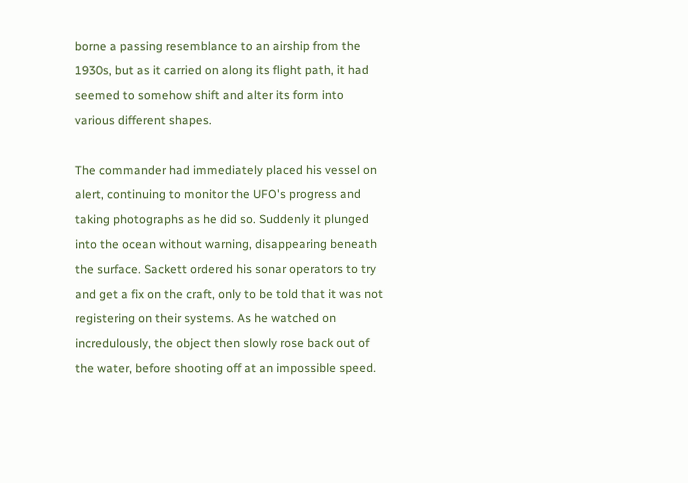borne a passing resemblance to an airship from the 1930s, but as it carried on along its flight path, it had seemed to somehow shift and alter its form into various different shapes.

The commander had immediately placed his vessel on alert, continuing to monitor the UFO's progress and taking photographs as he did so. Suddenly it plunged into the ocean without warning, disappearing beneath the surface. Sackett ordered his sonar operators to try and get a fix on the craft, only to be told that it was not registering on their systems. As he watched on incredulously, the object then slowly rose back out of the water, before shooting off at an impossible speed.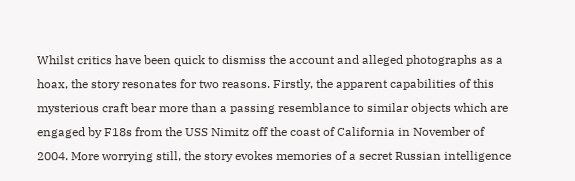Whilst critics have been quick to dismiss the account and alleged photographs as a hoax, the story resonates for two reasons. Firstly, the apparent capabilities of this mysterious craft bear more than a passing resemblance to similar objects which are engaged by F18s from the USS Nimitz off the coast of California in November of 2004. More worrying still, the story evokes memories of a secret Russian intelligence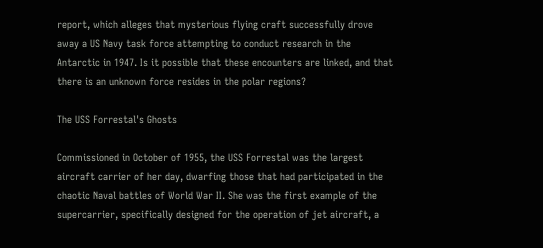report, which alleges that mysterious flying craft successfully drove away a US Navy task force attempting to conduct research in the Antarctic in 1947. Is it possible that these encounters are linked, and that there is an unknown force resides in the polar regions?

The USS Forrestal's Ghosts

Commissioned in October of 1955, the USS Forrestal was the largest aircraft carrier of her day, dwarfing those that had participated in the chaotic Naval battles of World War II. She was the first example of the supercarrier, specifically designed for the operation of jet aircraft, a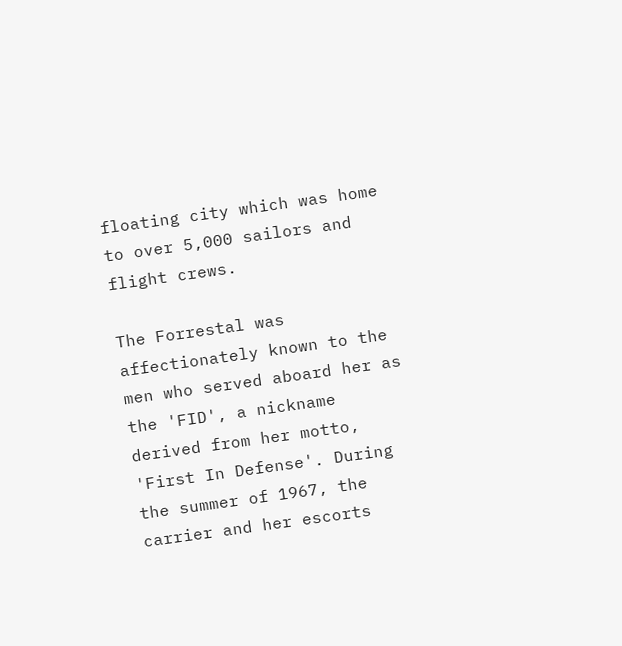floating city which was home to over 5,000 sailors and flight crews.

The Forrestal was affectionately known to the men who served aboard her as the 'FID', a nickname derived from her motto, 'First In Defense'. During the summer of 1967, the carrier and her escorts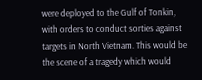were deployed to the Gulf of Tonkin, with orders to conduct sorties against targets in North Vietnam. This would be the scene of a tragedy which would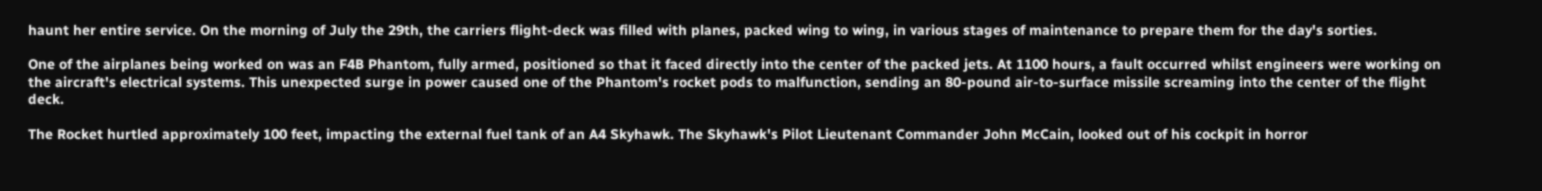haunt her entire service. On the morning of July the 29th, the carriers flight-deck was filled with planes, packed wing to wing, in various stages of maintenance to prepare them for the day's sorties.

One of the airplanes being worked on was an F4B Phantom, fully armed, positioned so that it faced directly into the center of the packed jets. At 1100 hours, a fault occurred whilst engineers were working on the aircraft's electrical systems. This unexpected surge in power caused one of the Phantom's rocket pods to malfunction, sending an 80-pound air-to-surface missile screaming into the center of the flight deck.

The Rocket hurtled approximately 100 feet, impacting the external fuel tank of an A4 Skyhawk. The Skyhawk's Pilot Lieutenant Commander John McCain, looked out of his cockpit in horror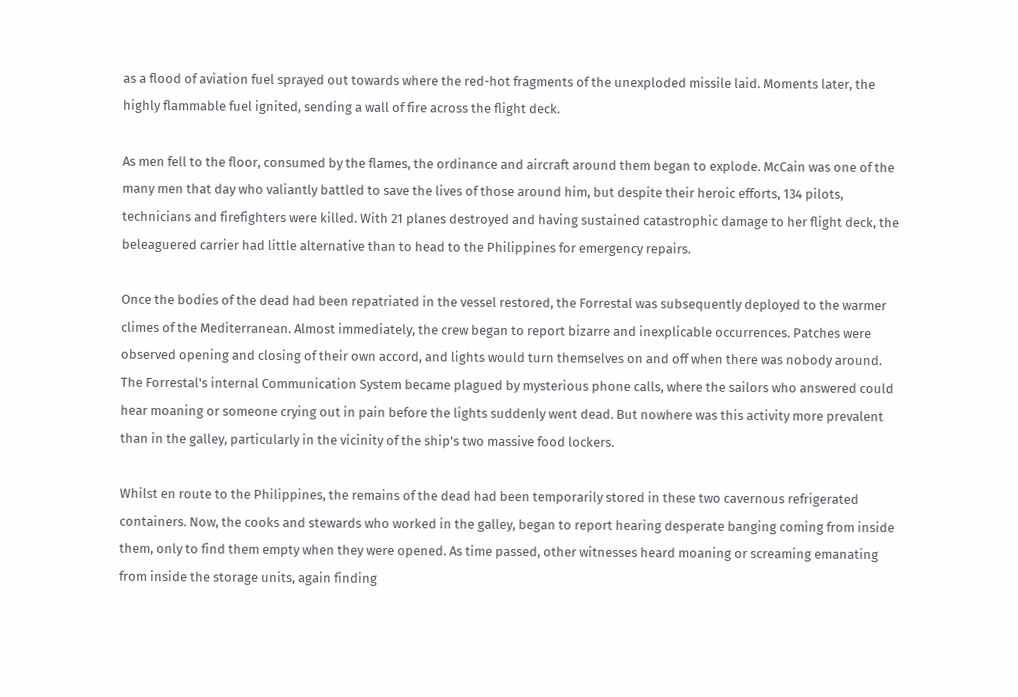as a flood of aviation fuel sprayed out towards where the red-hot fragments of the unexploded missile laid. Moments later, the highly flammable fuel ignited, sending a wall of fire across the flight deck.

As men fell to the floor, consumed by the flames, the ordinance and aircraft around them began to explode. McCain was one of the many men that day who valiantly battled to save the lives of those around him, but despite their heroic efforts, 134 pilots, technicians and firefighters were killed. With 21 planes destroyed and having sustained catastrophic damage to her flight deck, the beleaguered carrier had little alternative than to head to the Philippines for emergency repairs.

Once the bodies of the dead had been repatriated in the vessel restored, the Forrestal was subsequently deployed to the warmer climes of the Mediterranean. Almost immediately, the crew began to report bizarre and inexplicable occurrences. Patches were observed opening and closing of their own accord, and lights would turn themselves on and off when there was nobody around. The Forrestal's internal Communication System became plagued by mysterious phone calls, where the sailors who answered could hear moaning or someone crying out in pain before the lights suddenly went dead. But nowhere was this activity more prevalent than in the galley, particularly in the vicinity of the ship's two massive food lockers.

Whilst en route to the Philippines, the remains of the dead had been temporarily stored in these two cavernous refrigerated containers. Now, the cooks and stewards who worked in the galley, began to report hearing desperate banging coming from inside them, only to find them empty when they were opened. As time passed, other witnesses heard moaning or screaming emanating from inside the storage units, again finding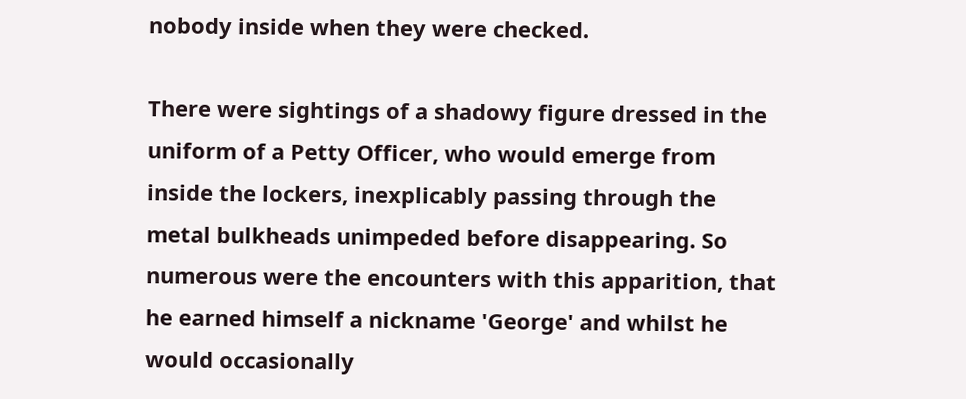nobody inside when they were checked.

There were sightings of a shadowy figure dressed in the uniform of a Petty Officer, who would emerge from inside the lockers, inexplicably passing through the metal bulkheads unimpeded before disappearing. So numerous were the encounters with this apparition, that he earned himself a nickname 'George' and whilst he would occasionally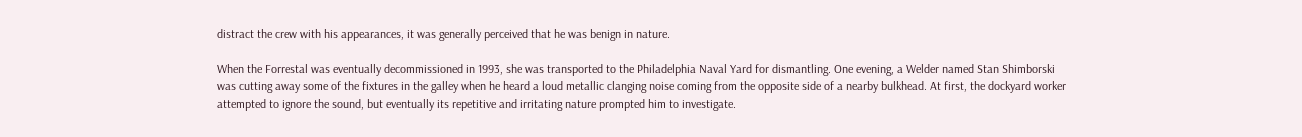distract the crew with his appearances, it was generally perceived that he was benign in nature.

When the Forrestal was eventually decommissioned in 1993, she was transported to the Philadelphia Naval Yard for dismantling. One evening, a Welder named Stan Shimborski was cutting away some of the fixtures in the galley when he heard a loud metallic clanging noise coming from the opposite side of a nearby bulkhead. At first, the dockyard worker attempted to ignore the sound, but eventually its repetitive and irritating nature prompted him to investigate.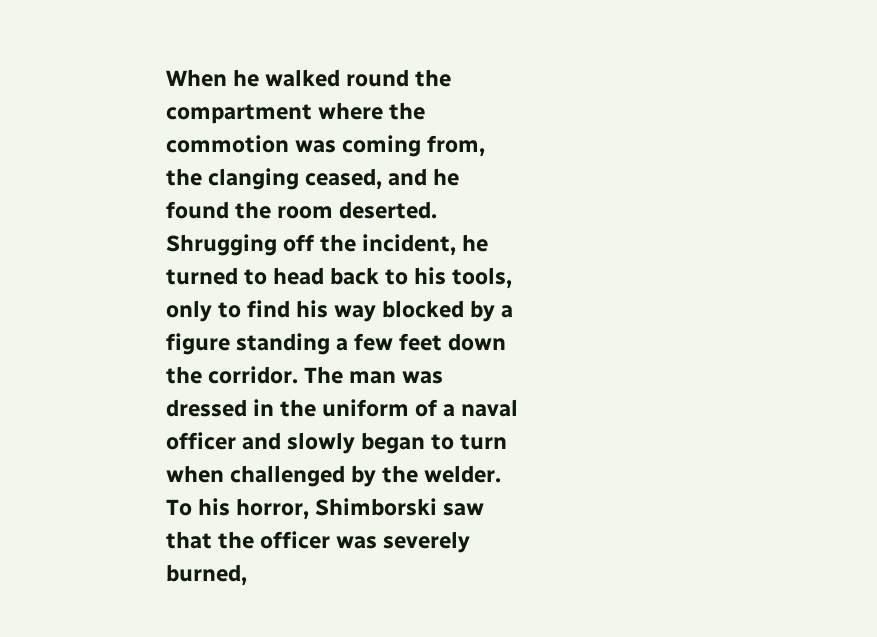When he walked round the compartment where the commotion was coming from, the clanging ceased, and he found the room deserted. Shrugging off the incident, he turned to head back to his tools, only to find his way blocked by a figure standing a few feet down the corridor. The man was dressed in the uniform of a naval officer and slowly began to turn when challenged by the welder. To his horror, Shimborski saw that the officer was severely burned,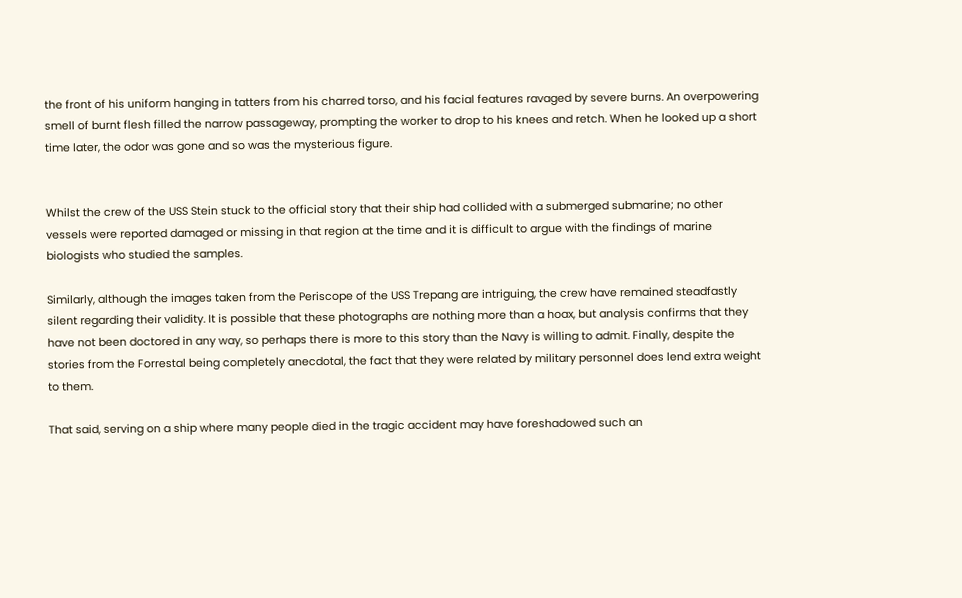the front of his uniform hanging in tatters from his charred torso, and his facial features ravaged by severe burns. An overpowering smell of burnt flesh filled the narrow passageway, prompting the worker to drop to his knees and retch. When he looked up a short time later, the odor was gone and so was the mysterious figure.


Whilst the crew of the USS Stein stuck to the official story that their ship had collided with a submerged submarine; no other vessels were reported damaged or missing in that region at the time and it is difficult to argue with the findings of marine biologists who studied the samples.

Similarly, although the images taken from the Periscope of the USS Trepang are intriguing, the crew have remained steadfastly silent regarding their validity. It is possible that these photographs are nothing more than a hoax, but analysis confirms that they have not been doctored in any way, so perhaps there is more to this story than the Navy is willing to admit. Finally, despite the stories from the Forrestal being completely anecdotal, the fact that they were related by military personnel does lend extra weight to them.

That said, serving on a ship where many people died in the tragic accident may have foreshadowed such an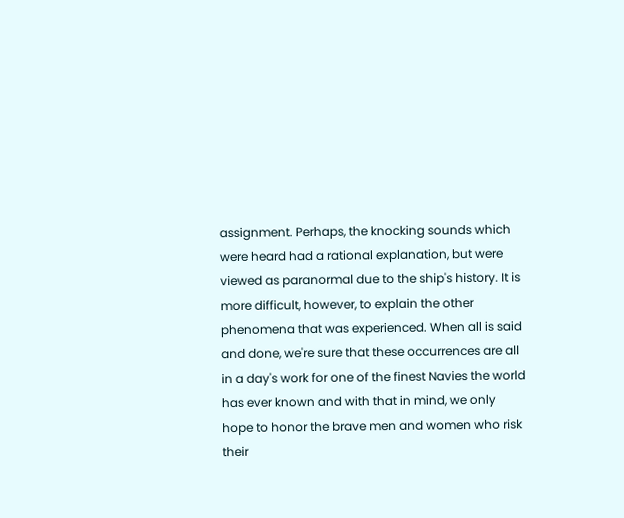assignment. Perhaps, the knocking sounds which were heard had a rational explanation, but were viewed as paranormal due to the ship's history. It is more difficult, however, to explain the other phenomena that was experienced. When all is said and done, we're sure that these occurrences are all in a day's work for one of the finest Navies the world has ever known and with that in mind, we only hope to honor the brave men and women who risk their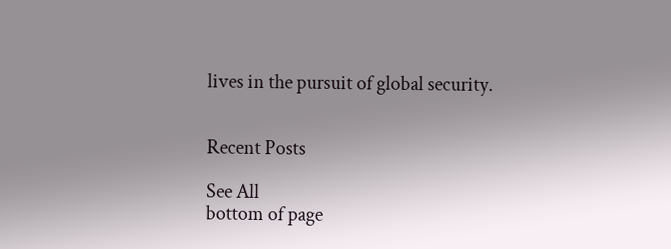lives in the pursuit of global security.


Recent Posts

See All
bottom of page